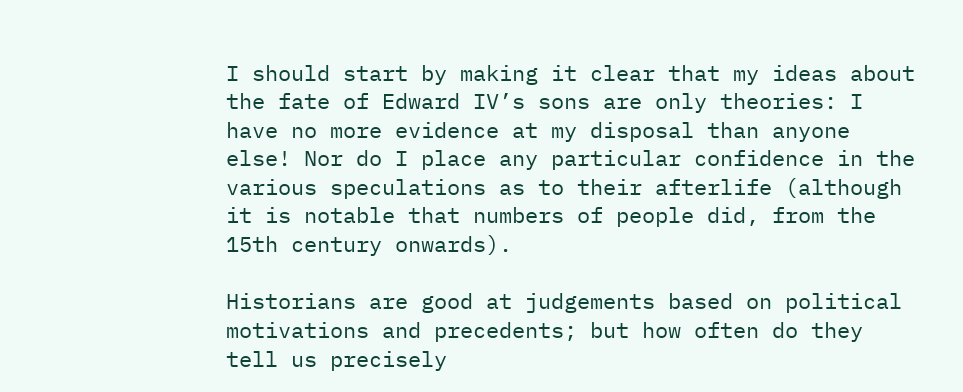I should start by making it clear that my ideas about the fate of Edward IV’s sons are only theories: I have no more evidence at my disposal than anyone else! Nor do I place any particular confidence in the various speculations as to their afterlife (although it is notable that numbers of people did, from the 15th century onwards).

Historians are good at judgements based on political motivations and precedents; but how often do they tell us precisely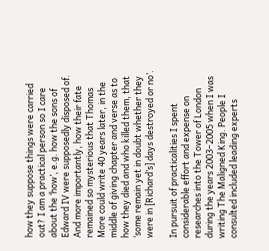how they suppose things were carried out? I am a practical person so I care about the ‘how’, e.g. how the sons of Edward IV were supposedly disposed of. And more importantly, how their fate remained so mysterious that Thomas More could write 40 years later, in the middle of giving chapter and verse as to how they died and who killed them, that ‘some remain yet in doubt whether they were in [Richard’s] days destroyed or no’.

In pursuit of practicalities I spent considerable effort and expense on researches into the Tower of London during the years 2003–2005 when I was writing The Maligned King. People I consulted included leading experts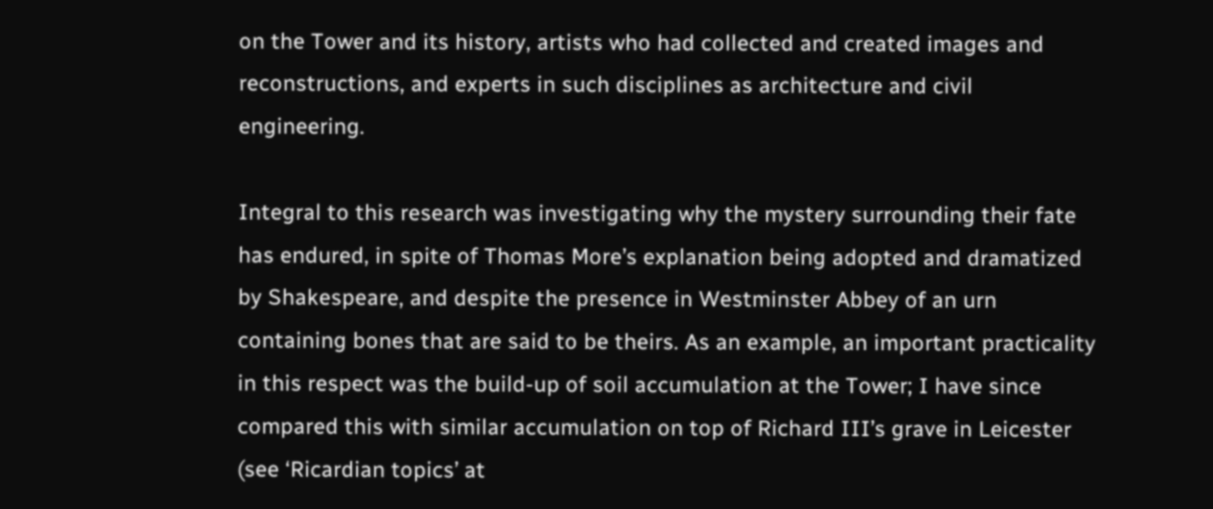on the Tower and its history, artists who had collected and created images and reconstructions, and experts in such disciplines as architecture and civil engineering.

Integral to this research was investigating why the mystery surrounding their fate has endured, in spite of Thomas More’s explanation being adopted and dramatized by Shakespeare, and despite the presence in Westminster Abbey of an urn containing bones that are said to be theirs. As an example, an important practicality in this respect was the build-up of soil accumulation at the Tower; I have since compared this with similar accumulation on top of Richard III’s grave in Leicester (see ‘Ricardian topics’ at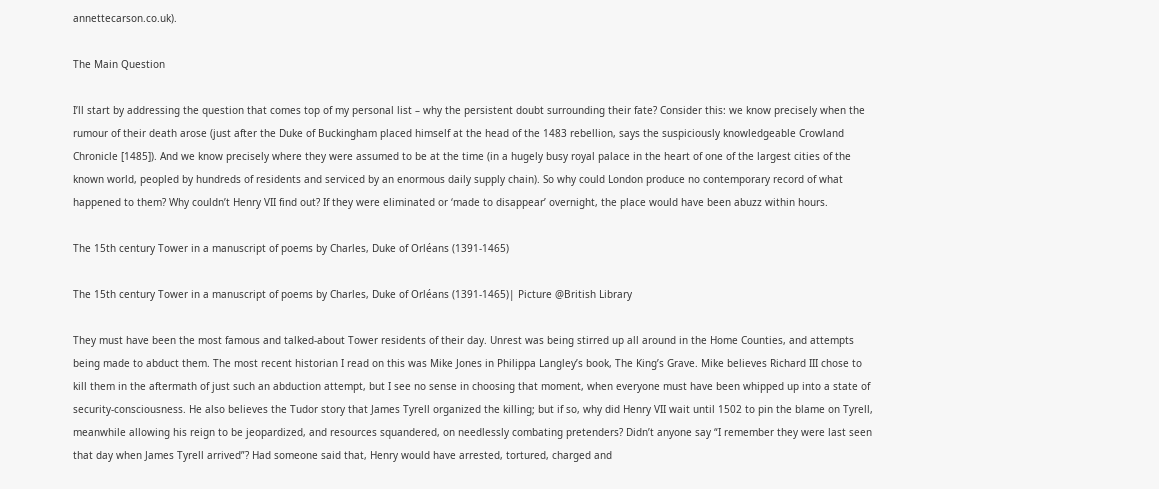annettecarson.co.uk).

The Main Question

I’ll start by addressing the question that comes top of my personal list – why the persistent doubt surrounding their fate? Consider this: we know precisely when the rumour of their death arose (just after the Duke of Buckingham placed himself at the head of the 1483 rebellion, says the suspiciously knowledgeable Crowland Chronicle [1485]). And we know precisely where they were assumed to be at the time (in a hugely busy royal palace in the heart of one of the largest cities of the known world, peopled by hundreds of residents and serviced by an enormous daily supply chain). So why could London produce no contemporary record of what happened to them? Why couldn’t Henry VII find out? If they were eliminated or ‘made to disappear’ overnight, the place would have been abuzz within hours.

The 15th century Tower in a manuscript of poems by Charles, Duke of Orléans (1391-1465)

The 15th century Tower in a manuscript of poems by Charles, Duke of Orléans (1391-1465)| Picture @British Library

They must have been the most famous and talked-about Tower residents of their day. Unrest was being stirred up all around in the Home Counties, and attempts being made to abduct them. The most recent historian I read on this was Mike Jones in Philippa Langley’s book, The King’s Grave. Mike believes Richard III chose to kill them in the aftermath of just such an abduction attempt, but I see no sense in choosing that moment, when everyone must have been whipped up into a state of security-consciousness. He also believes the Tudor story that James Tyrell organized the killing; but if so, why did Henry VII wait until 1502 to pin the blame on Tyrell, meanwhile allowing his reign to be jeopardized, and resources squandered, on needlessly combating pretenders? Didn’t anyone say “I remember they were last seen that day when James Tyrell arrived”? Had someone said that, Henry would have arrested, tortured, charged and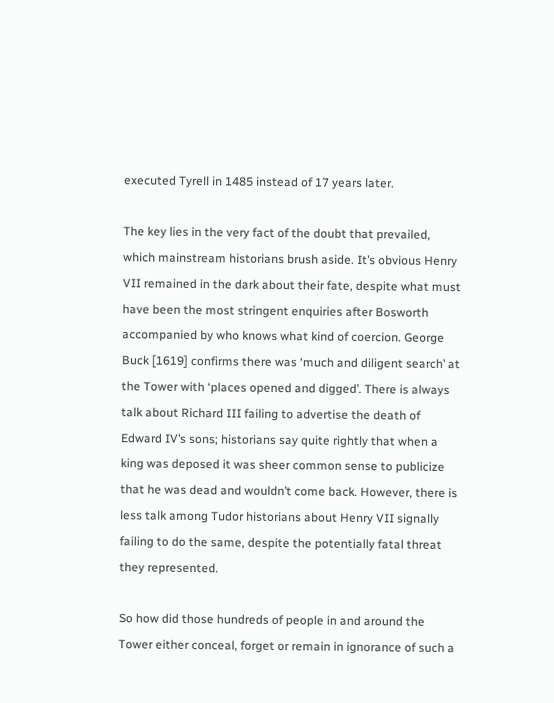executed Tyrell in 1485 instead of 17 years later.

The key lies in the very fact of the doubt that prevailed, which mainstream historians brush aside. It’s obvious Henry VII remained in the dark about their fate, despite what must have been the most stringent enquiries after Bosworth accompanied by who knows what kind of coercion. George Buck [1619] confirms there was ‘much and diligent search’ at the Tower with ‘places opened and digged’. There is always talk about Richard III failing to advertise the death of Edward IV’s sons; historians say quite rightly that when a king was deposed it was sheer common sense to publicize that he was dead and wouldn’t come back. However, there is less talk among Tudor historians about Henry VII signally failing to do the same, despite the potentially fatal threat they represented.

So how did those hundreds of people in and around the Tower either conceal, forget or remain in ignorance of such a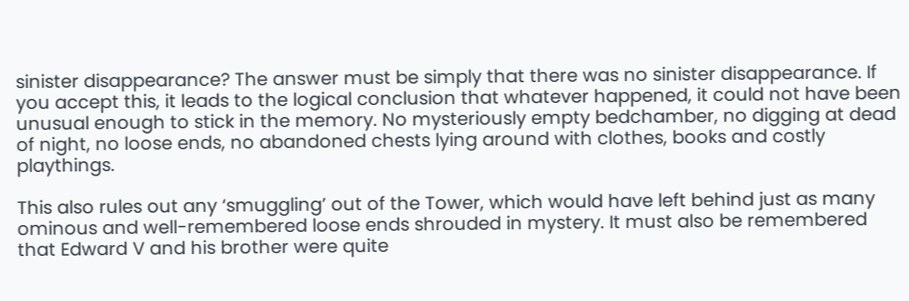sinister disappearance? The answer must be simply that there was no sinister disappearance. If you accept this, it leads to the logical conclusion that whatever happened, it could not have been unusual enough to stick in the memory. No mysteriously empty bedchamber, no digging at dead of night, no loose ends, no abandoned chests lying around with clothes, books and costly playthings.

This also rules out any ‘smuggling’ out of the Tower, which would have left behind just as many ominous and well-remembered loose ends shrouded in mystery. It must also be remembered that Edward V and his brother were quite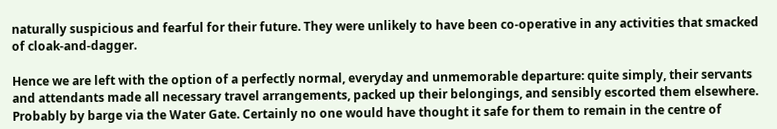naturally suspicious and fearful for their future. They were unlikely to have been co-operative in any activities that smacked of cloak-and-dagger.

Hence we are left with the option of a perfectly normal, everyday and unmemorable departure: quite simply, their servants and attendants made all necessary travel arrangements, packed up their belongings, and sensibly escorted them elsewhere. Probably by barge via the Water Gate. Certainly no one would have thought it safe for them to remain in the centre of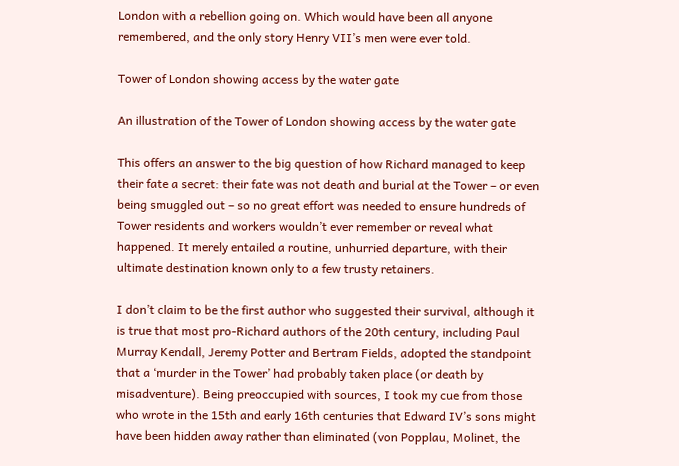London with a rebellion going on. Which would have been all anyone remembered, and the only story Henry VII’s men were ever told.

Tower of London showing access by the water gate

An illustration of the Tower of London showing access by the water gate

This offers an answer to the big question of how Richard managed to keep their fate a secret: their fate was not death and burial at the Tower – or even being smuggled out – so no great effort was needed to ensure hundreds of Tower residents and workers wouldn’t ever remember or reveal what happened. It merely entailed a routine, unhurried departure, with their ultimate destination known only to a few trusty retainers.

I don’t claim to be the first author who suggested their survival, although it is true that most pro-Richard authors of the 20th century, including Paul Murray Kendall, Jeremy Potter and Bertram Fields, adopted the standpoint that a ‘murder in the Tower’ had probably taken place (or death by misadventure). Being preoccupied with sources, I took my cue from those who wrote in the 15th and early 16th centuries that Edward IV’s sons might have been hidden away rather than eliminated (von Popplau, Molinet, the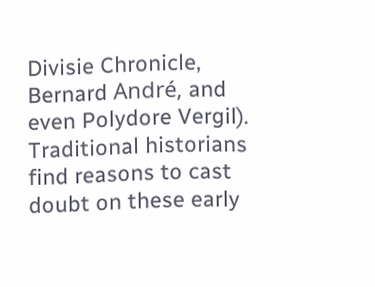Divisie Chronicle, Bernard André, and even Polydore Vergil). Traditional historians find reasons to cast doubt on these early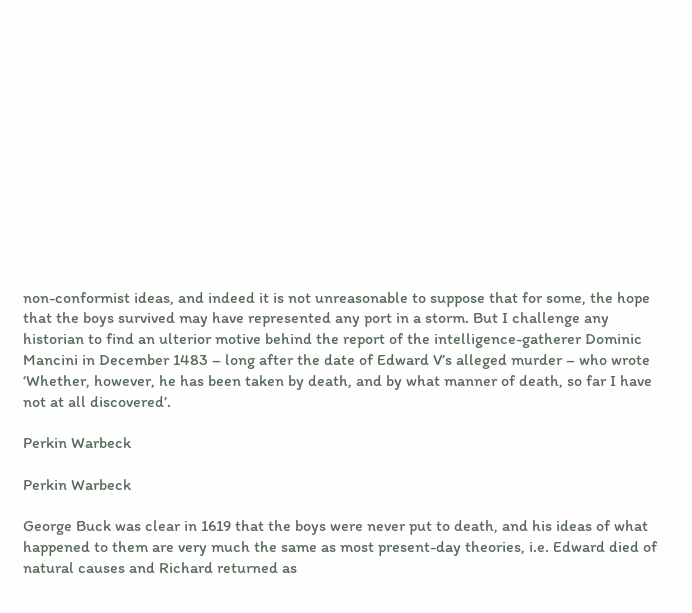non-conformist ideas, and indeed it is not unreasonable to suppose that for some, the hope that the boys survived may have represented any port in a storm. But I challenge any historian to find an ulterior motive behind the report of the intelligence-gatherer Dominic Mancini in December 1483 – long after the date of Edward V’s alleged murder – who wrote ‘Whether, however, he has been taken by death, and by what manner of death, so far I have not at all discovered’.

Perkin Warbeck

Perkin Warbeck

George Buck was clear in 1619 that the boys were never put to death, and his ideas of what happened to them are very much the same as most present-day theories, i.e. Edward died of natural causes and Richard returned as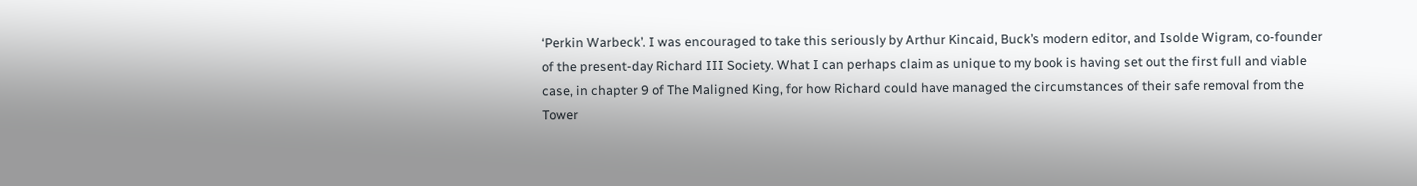‘Perkin Warbeck’. I was encouraged to take this seriously by Arthur Kincaid, Buck’s modern editor, and Isolde Wigram, co-founder of the present-day Richard III Society. What I can perhaps claim as unique to my book is having set out the first full and viable case, in chapter 9 of The Maligned King, for how Richard could have managed the circumstances of their safe removal from the Tower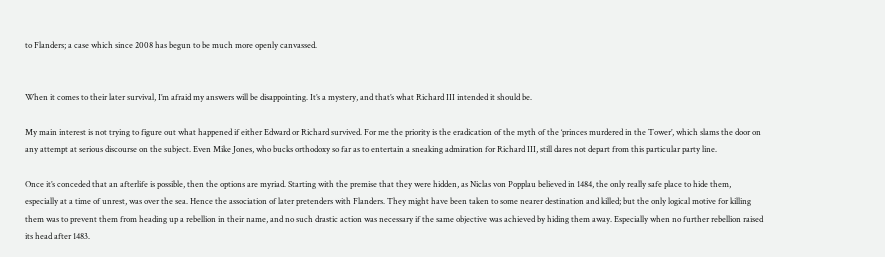to Flanders; a case which since 2008 has begun to be much more openly canvassed.


When it comes to their later survival, I’m afraid my answers will be disappointing. It’s a mystery, and that’s what Richard III intended it should be.

My main interest is not trying to figure out what happened if either Edward or Richard survived. For me the priority is the eradication of the myth of the ‘princes murdered in the Tower’, which slams the door on any attempt at serious discourse on the subject. Even Mike Jones, who bucks orthodoxy so far as to entertain a sneaking admiration for Richard III, still dares not depart from this particular party line.

Once it’s conceded that an afterlife is possible, then the options are myriad. Starting with the premise that they were hidden, as Niclas von Popplau believed in 1484, the only really safe place to hide them, especially at a time of unrest, was over the sea. Hence the association of later pretenders with Flanders. They might have been taken to some nearer destination and killed; but the only logical motive for killing them was to prevent them from heading up a rebellion in their name, and no such drastic action was necessary if the same objective was achieved by hiding them away. Especially when no further rebellion raised its head after 1483.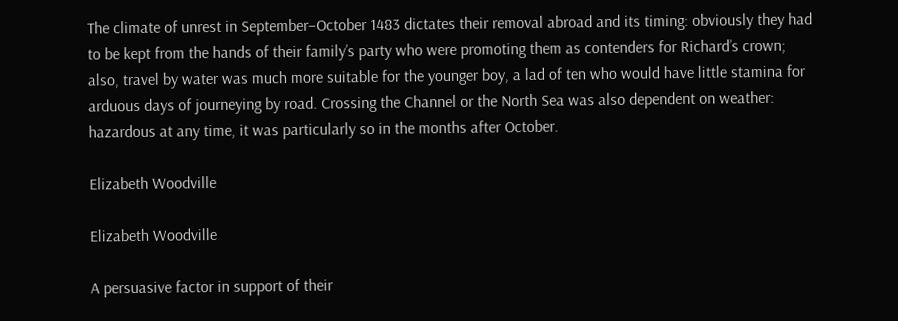The climate of unrest in September–October 1483 dictates their removal abroad and its timing: obviously they had to be kept from the hands of their family’s party who were promoting them as contenders for Richard’s crown; also, travel by water was much more suitable for the younger boy, a lad of ten who would have little stamina for arduous days of journeying by road. Crossing the Channel or the North Sea was also dependent on weather: hazardous at any time, it was particularly so in the months after October.

Elizabeth Woodville

Elizabeth Woodville

A persuasive factor in support of their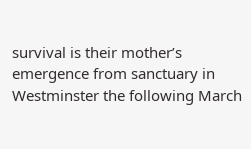survival is their mother’s emergence from sanctuary in Westminster the following March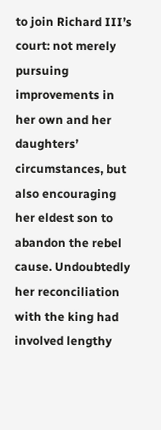to join Richard III’s court: not merely pursuing improvements in her own and her daughters’ circumstances, but also encouraging her eldest son to abandon the rebel cause. Undoubtedly her reconciliation with the king had involved lengthy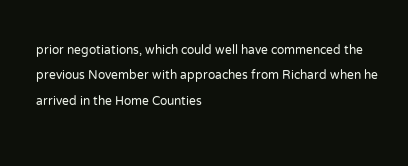prior negotiations, which could well have commenced the previous November with approaches from Richard when he arrived in the Home Counties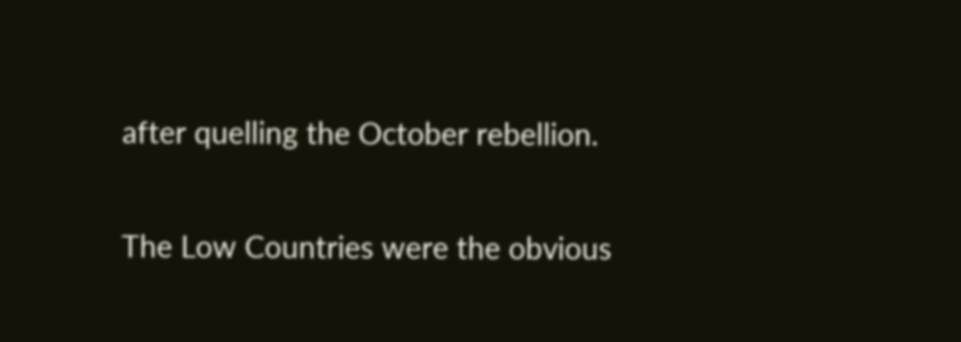after quelling the October rebellion.

The Low Countries were the obvious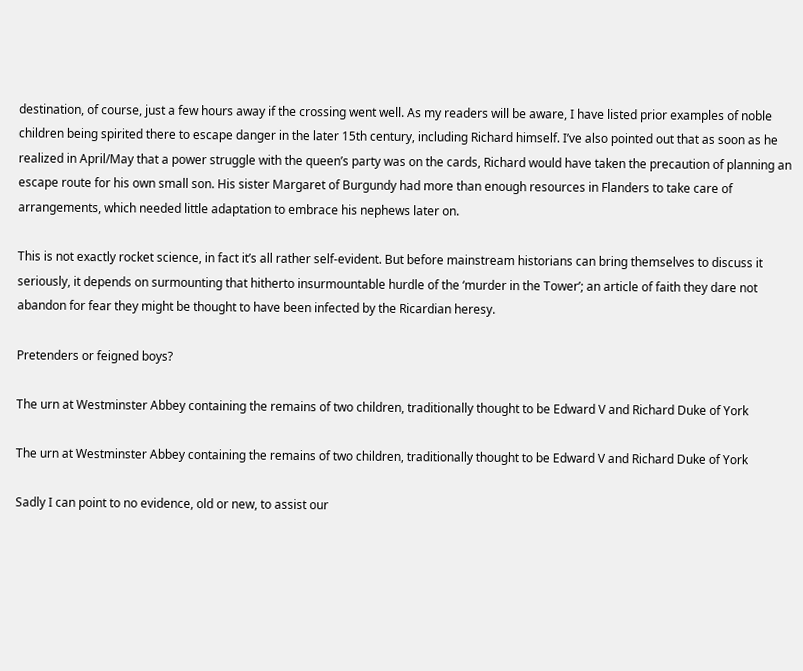destination, of course, just a few hours away if the crossing went well. As my readers will be aware, I have listed prior examples of noble children being spirited there to escape danger in the later 15th century, including Richard himself. I’ve also pointed out that as soon as he realized in April/May that a power struggle with the queen’s party was on the cards, Richard would have taken the precaution of planning an escape route for his own small son. His sister Margaret of Burgundy had more than enough resources in Flanders to take care of arrangements, which needed little adaptation to embrace his nephews later on.

This is not exactly rocket science, in fact it’s all rather self-evident. But before mainstream historians can bring themselves to discuss it seriously, it depends on surmounting that hitherto insurmountable hurdle of the ‘murder in the Tower’; an article of faith they dare not abandon for fear they might be thought to have been infected by the Ricardian heresy.

Pretenders or feigned boys?

The urn at Westminster Abbey containing the remains of two children, traditionally thought to be Edward V and Richard Duke of York

The urn at Westminster Abbey containing the remains of two children, traditionally thought to be Edward V and Richard Duke of York

Sadly I can point to no evidence, old or new, to assist our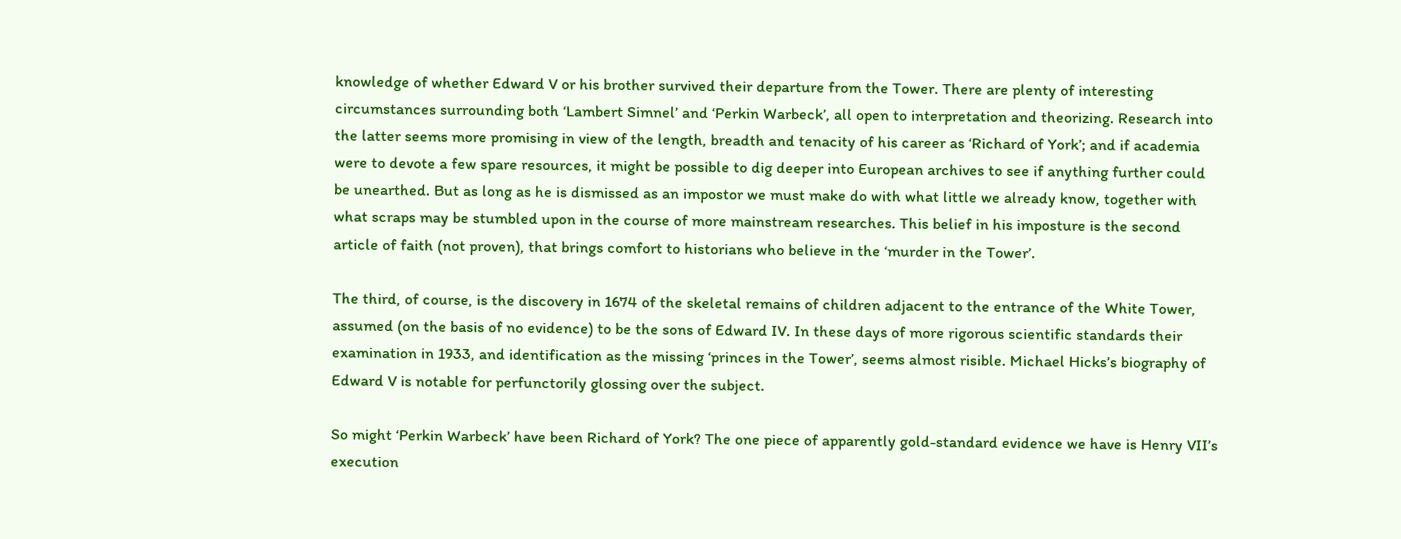knowledge of whether Edward V or his brother survived their departure from the Tower. There are plenty of interesting circumstances surrounding both ‘Lambert Simnel’ and ‘Perkin Warbeck’, all open to interpretation and theorizing. Research into the latter seems more promising in view of the length, breadth and tenacity of his career as ‘Richard of York’; and if academia were to devote a few spare resources, it might be possible to dig deeper into European archives to see if anything further could be unearthed. But as long as he is dismissed as an impostor we must make do with what little we already know, together with what scraps may be stumbled upon in the course of more mainstream researches. This belief in his imposture is the second article of faith (not proven), that brings comfort to historians who believe in the ‘murder in the Tower’.

The third, of course, is the discovery in 1674 of the skeletal remains of children adjacent to the entrance of the White Tower, assumed (on the basis of no evidence) to be the sons of Edward IV. In these days of more rigorous scientific standards their examination in 1933, and identification as the missing ‘princes in the Tower’, seems almost risible. Michael Hicks’s biography of Edward V is notable for perfunctorily glossing over the subject.

So might ‘Perkin Warbeck’ have been Richard of York? The one piece of apparently gold-standard evidence we have is Henry VII’s execution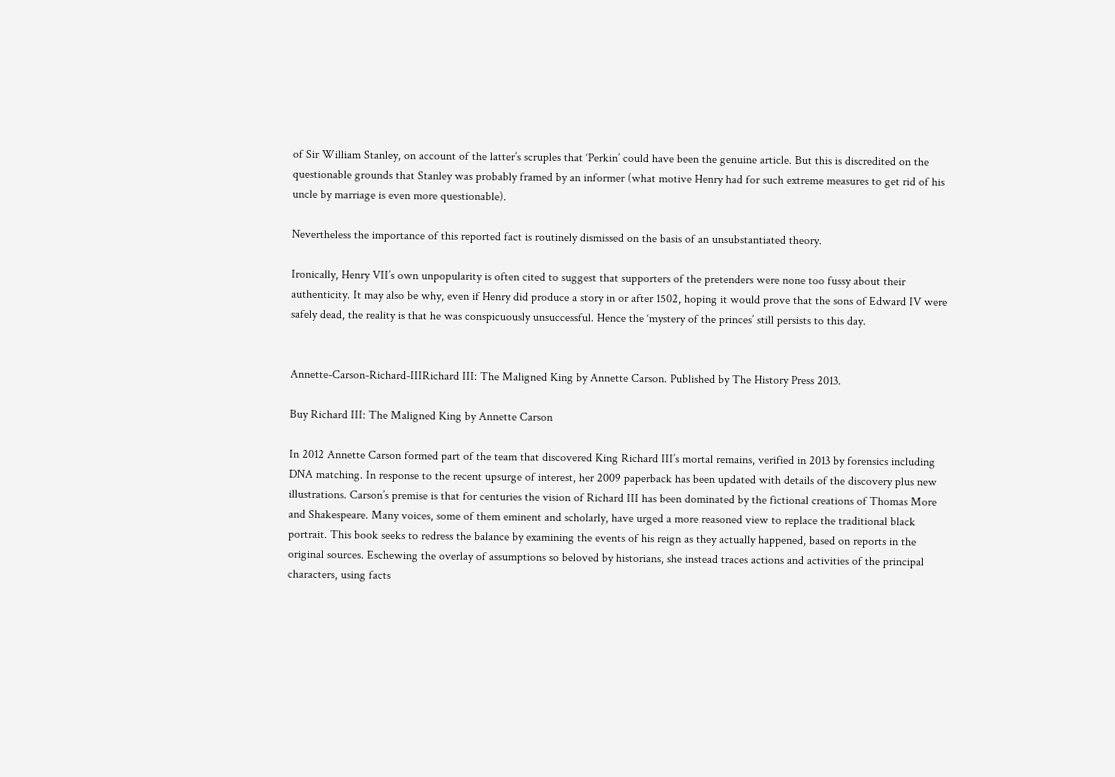of Sir William Stanley, on account of the latter’s scruples that ‘Perkin’ could have been the genuine article. But this is discredited on the questionable grounds that Stanley was probably framed by an informer (what motive Henry had for such extreme measures to get rid of his uncle by marriage is even more questionable).

Nevertheless the importance of this reported fact is routinely dismissed on the basis of an unsubstantiated theory.

Ironically, Henry VII’s own unpopularity is often cited to suggest that supporters of the pretenders were none too fussy about their authenticity. It may also be why, even if Henry did produce a story in or after 1502, hoping it would prove that the sons of Edward IV were safely dead, the reality is that he was conspicuously unsuccessful. Hence the ‘mystery of the princes’ still persists to this day.


Annette-Carson-Richard-IIIRichard III: The Maligned King by Annette Carson. Published by The History Press 2013.

Buy Richard III: The Maligned King by Annette Carson

In 2012 Annette Carson formed part of the team that discovered King Richard III’s mortal remains, verified in 2013 by forensics including DNA matching. In response to the recent upsurge of interest, her 2009 paperback has been updated with details of the discovery plus new illustrations. Carson’s premise is that for centuries the vision of Richard III has been dominated by the fictional creations of Thomas More and Shakespeare. Many voices, some of them eminent and scholarly, have urged a more reasoned view to replace the traditional black portrait. This book seeks to redress the balance by examining the events of his reign as they actually happened, based on reports in the original sources. Eschewing the overlay of assumptions so beloved by historians, she instead traces actions and activities of the principal characters, using facts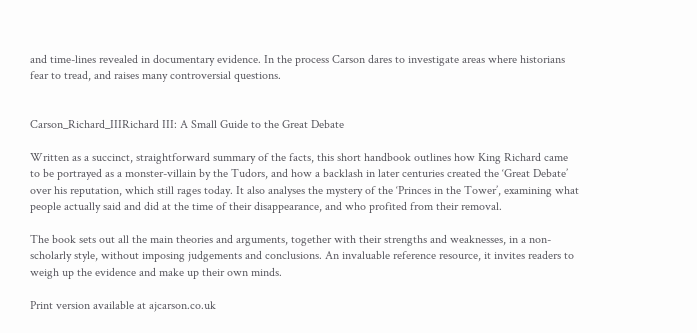and time-lines revealed in documentary evidence. In the process Carson dares to investigate areas where historians fear to tread, and raises many controversial questions.


Carson_Richard_IIIRichard III: A Small Guide to the Great Debate

Written as a succinct, straightforward summary of the facts, this short handbook outlines how King Richard came to be portrayed as a monster-villain by the Tudors, and how a backlash in later centuries created the ‘Great Debate’ over his reputation, which still rages today. It also analyses the mystery of the ‘Princes in the Tower’, examining what people actually said and did at the time of their disappearance, and who profited from their removal.

The book sets out all the main theories and arguments, together with their strengths and weaknesses, in a non-scholarly style, without imposing judgements and conclusions. An invaluable reference resource, it invites readers to weigh up the evidence and make up their own minds.

Print version available at ajcarson.co.uk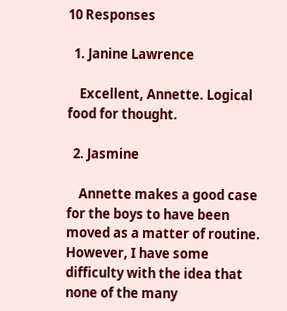10 Responses

  1. Janine Lawrence

    Excellent, Annette. Logical food for thought.

  2. Jasmine

    Annette makes a good case for the boys to have been moved as a matter of routine. However, I have some difficulty with the idea that none of the many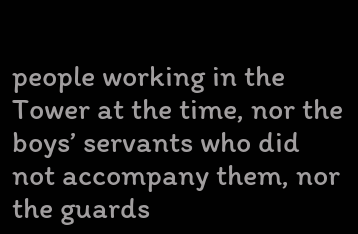people working in the Tower at the time, nor the boys’ servants who did not accompany them, nor the guards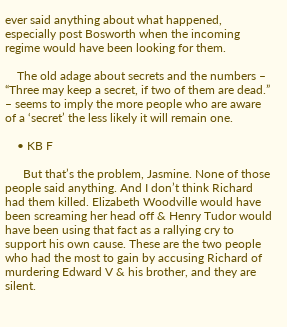ever said anything about what happened, especially post Bosworth when the incoming regime would have been looking for them.

    The old adage about secrets and the numbers – “Three may keep a secret, if two of them are dead.” – seems to imply the more people who are aware of a ‘secret’ the less likely it will remain one.

    • KB F

      But that’s the problem, Jasmine. None of those people said anything. And I don’t think Richard had them killed. Elizabeth Woodville would have been screaming her head off & Henry Tudor would have been using that fact as a rallying cry to support his own cause. These are the two people who had the most to gain by accusing Richard of murdering Edward V & his brother, and they are silent.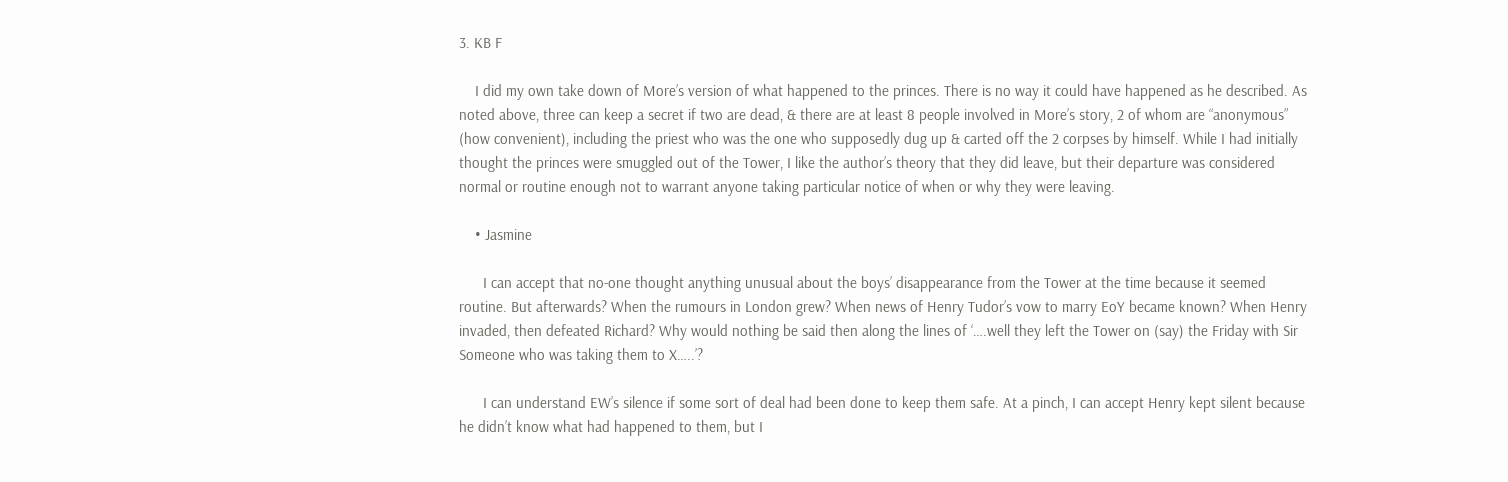3. KB F

    I did my own take down of More’s version of what happened to the princes. There is no way it could have happened as he described. As noted above, three can keep a secret if two are dead, & there are at least 8 people involved in More’s story, 2 of whom are “anonymous” (how convenient), including the priest who was the one who supposedly dug up & carted off the 2 corpses by himself. While I had initially thought the princes were smuggled out of the Tower, I like the author’s theory that they did leave, but their departure was considered normal or routine enough not to warrant anyone taking particular notice of when or why they were leaving.

    • Jasmine

      I can accept that no-one thought anything unusual about the boys’ disappearance from the Tower at the time because it seemed routine. But afterwards? When the rumours in London grew? When news of Henry Tudor’s vow to marry EoY became known? When Henry invaded, then defeated Richard? Why would nothing be said then along the lines of ‘….well they left the Tower on (say) the Friday with Sir Someone who was taking them to X…..’?

      I can understand EW’s silence if some sort of deal had been done to keep them safe. At a pinch, I can accept Henry kept silent because he didn’t know what had happened to them, but I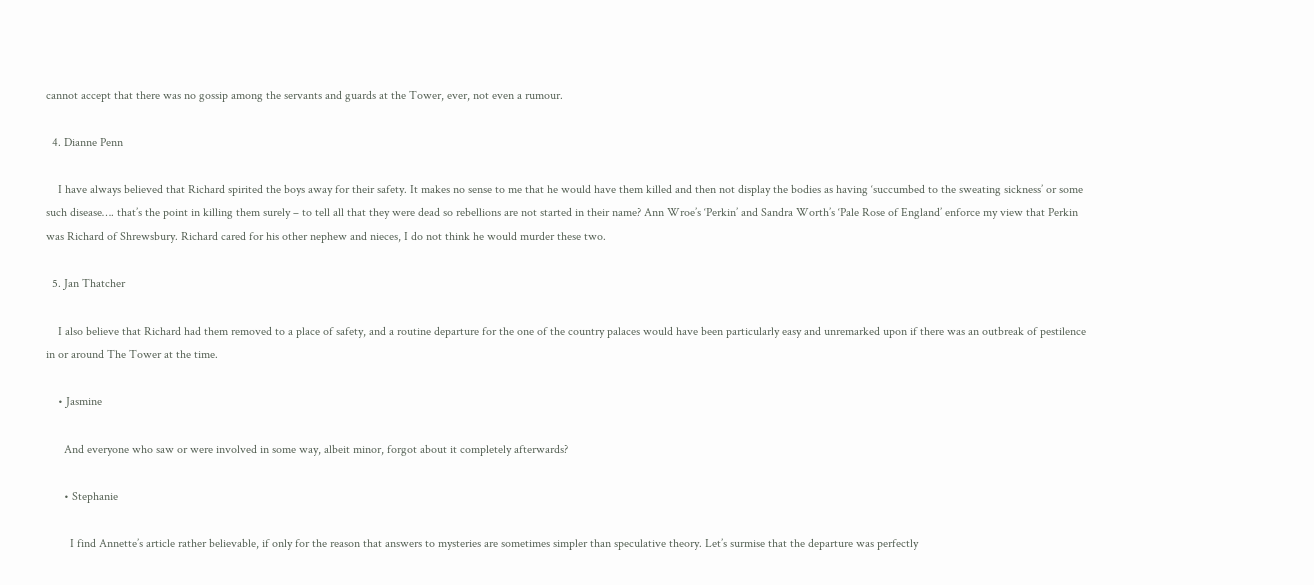cannot accept that there was no gossip among the servants and guards at the Tower, ever, not even a rumour.

  4. Dianne Penn

    I have always believed that Richard spirited the boys away for their safety. It makes no sense to me that he would have them killed and then not display the bodies as having ‘succumbed to the sweating sickness’ or some such disease…. that’s the point in killing them surely – to tell all that they were dead so rebellions are not started in their name? Ann Wroe’s ‘Perkin’ and Sandra Worth’s ‘Pale Rose of England’ enforce my view that Perkin was Richard of Shrewsbury. Richard cared for his other nephew and nieces, I do not think he would murder these two.

  5. Jan Thatcher

    I also believe that Richard had them removed to a place of safety, and a routine departure for the one of the country palaces would have been particularly easy and unremarked upon if there was an outbreak of pestilence in or around The Tower at the time.

    • Jasmine

      And everyone who saw or were involved in some way, albeit minor, forgot about it completely afterwards?

      • Stephanie

        I find Annette’s article rather believable, if only for the reason that answers to mysteries are sometimes simpler than speculative theory. Let’s surmise that the departure was perfectly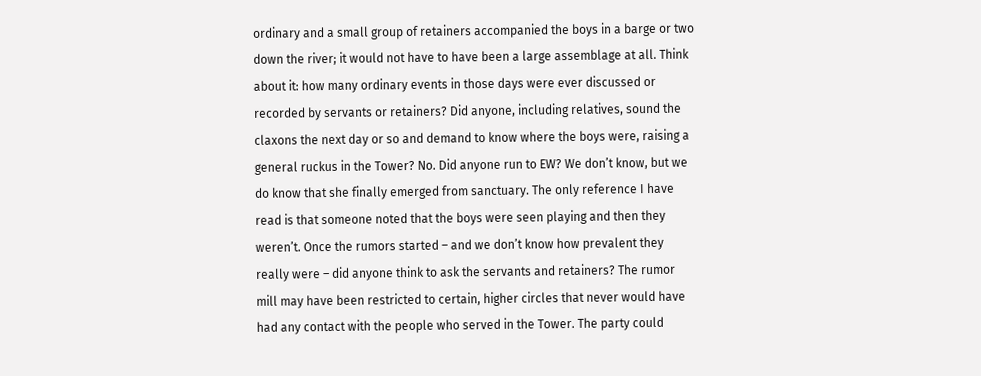ordinary and a small group of retainers accompanied the boys in a barge or two down the river; it would not have to have been a large assemblage at all. Think about it: how many ordinary events in those days were ever discussed or recorded by servants or retainers? Did anyone, including relatives, sound the claxons the next day or so and demand to know where the boys were, raising a general ruckus in the Tower? No. Did anyone run to EW? We don’t know, but we do know that she finally emerged from sanctuary. The only reference I have read is that someone noted that the boys were seen playing and then they weren’t. Once the rumors started – and we don’t know how prevalent they really were – did anyone think to ask the servants and retainers? The rumor mill may have been restricted to certain, higher circles that never would have had any contact with the people who served in the Tower. The party could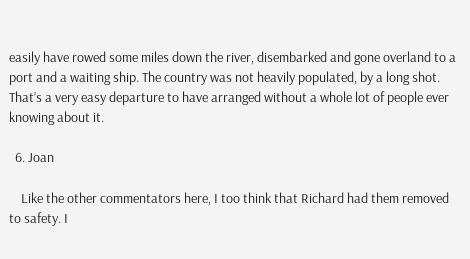easily have rowed some miles down the river, disembarked and gone overland to a port and a waiting ship. The country was not heavily populated, by a long shot. That’s a very easy departure to have arranged without a whole lot of people ever knowing about it.

  6. Joan

    Like the other commentators here, I too think that Richard had them removed to safety. I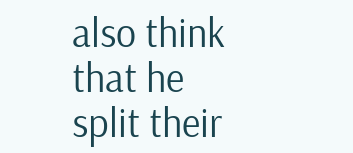also think that he split their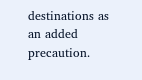destinations as an added precaution.